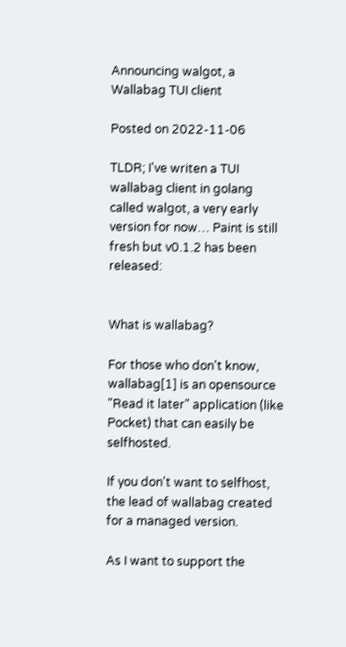Announcing walgot, a Wallabag TUI client

Posted on 2022-11-06

TLDR; I've writen a TUI wallabag client in golang called walgot, a very early version for now… Paint is still fresh but v0.1.2 has been released:


What is wallabag?

For those who don't know, wallabag[1] is an opensource "Read it later" application (like Pocket) that can easily be selfhosted.

If you don't want to selfhost, the lead of wallabag created for a managed version.

As I want to support the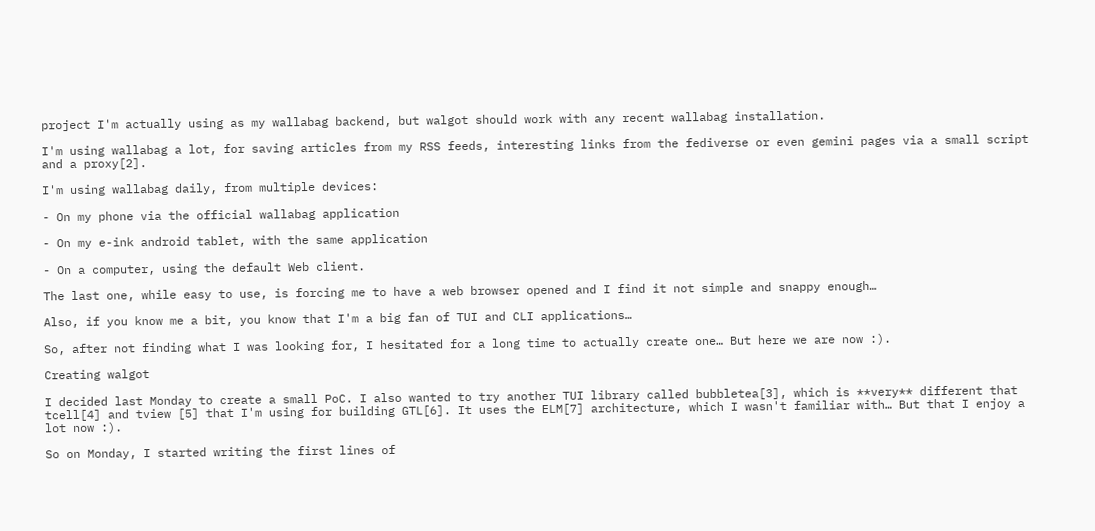project I'm actually using as my wallabag backend, but walgot should work with any recent wallabag installation.

I'm using wallabag a lot, for saving articles from my RSS feeds, interesting links from the fediverse or even gemini pages via a small script and a proxy[2].

I'm using wallabag daily, from multiple devices:

- On my phone via the official wallabag application

- On my e-ink android tablet, with the same application

- On a computer, using the default Web client.

The last one, while easy to use, is forcing me to have a web browser opened and I find it not simple and snappy enough…

Also, if you know me a bit, you know that I'm a big fan of TUI and CLI applications…

So, after not finding what I was looking for, I hesitated for a long time to actually create one… But here we are now :).

Creating walgot

I decided last Monday to create a small PoC. I also wanted to try another TUI library called bubbletea[3], which is **very** different that tcell[4] and tview [5] that I'm using for building GTL[6]. It uses the ELM[7] architecture, which I wasn't familiar with… But that I enjoy a lot now :).

So on Monday, I started writing the first lines of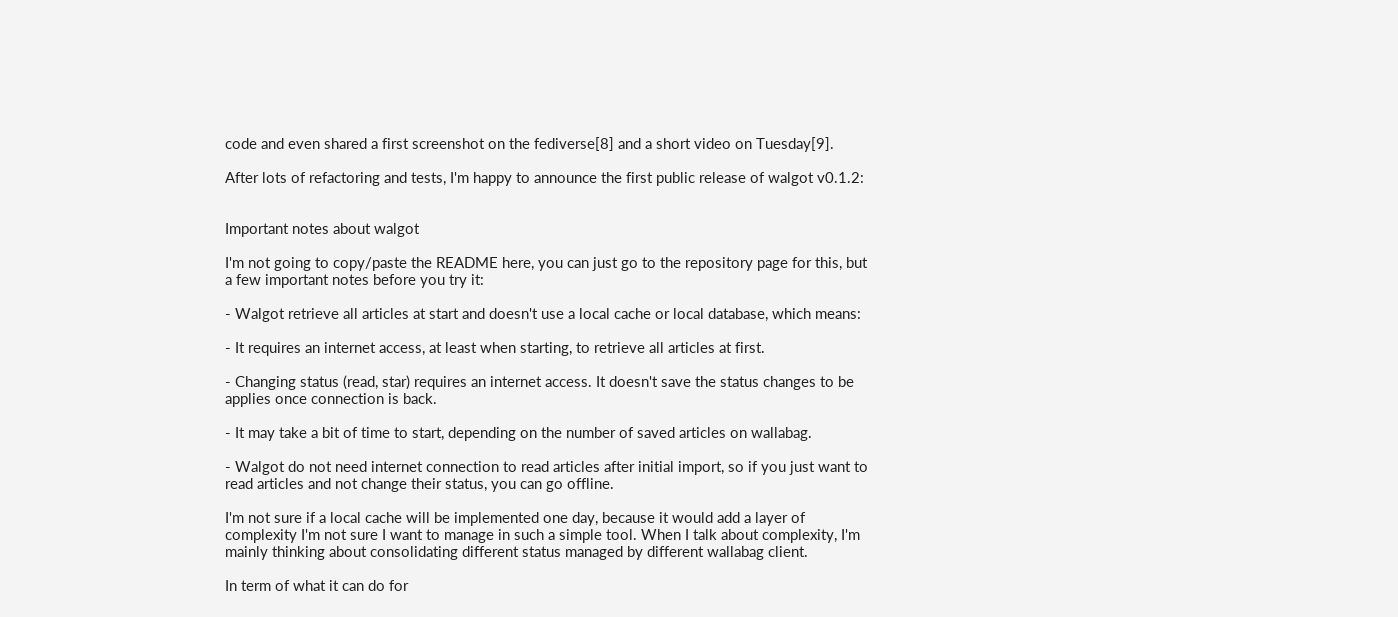code and even shared a first screenshot on the fediverse[8] and a short video on Tuesday[9].

After lots of refactoring and tests, I'm happy to announce the first public release of walgot v0.1.2:


Important notes about walgot

I'm not going to copy/paste the README here, you can just go to the repository page for this, but a few important notes before you try it:

- Walgot retrieve all articles at start and doesn't use a local cache or local database, which means:

- It requires an internet access, at least when starting, to retrieve all articles at first.

- Changing status (read, star) requires an internet access. It doesn't save the status changes to be applies once connection is back.

- It may take a bit of time to start, depending on the number of saved articles on wallabag.

- Walgot do not need internet connection to read articles after initial import, so if you just want to read articles and not change their status, you can go offline.

I'm not sure if a local cache will be implemented one day, because it would add a layer of complexity I'm not sure I want to manage in such a simple tool. When I talk about complexity, I'm mainly thinking about consolidating different status managed by different wallabag client.

In term of what it can do for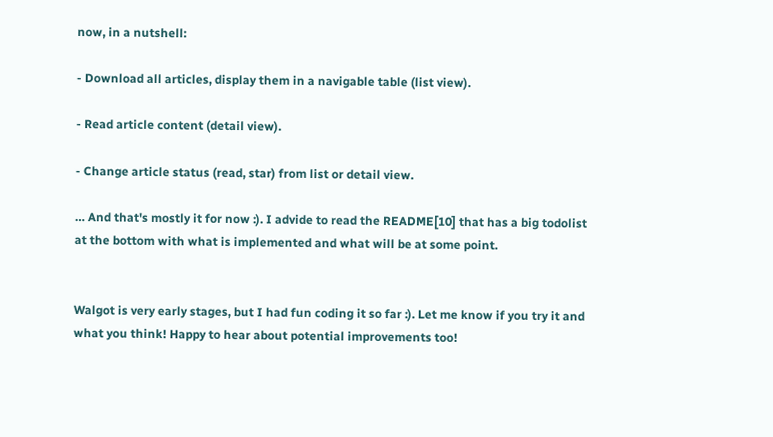now, in a nutshell:

- Download all articles, display them in a navigable table (list view).

- Read article content (detail view).

- Change article status (read, star) from list or detail view.

… And that's mostly it for now :). I advide to read the README[10] that has a big todolist at the bottom with what is implemented and what will be at some point.


Walgot is very early stages, but I had fun coding it so far :). Let me know if you try it and what you think! Happy to hear about potential improvements too!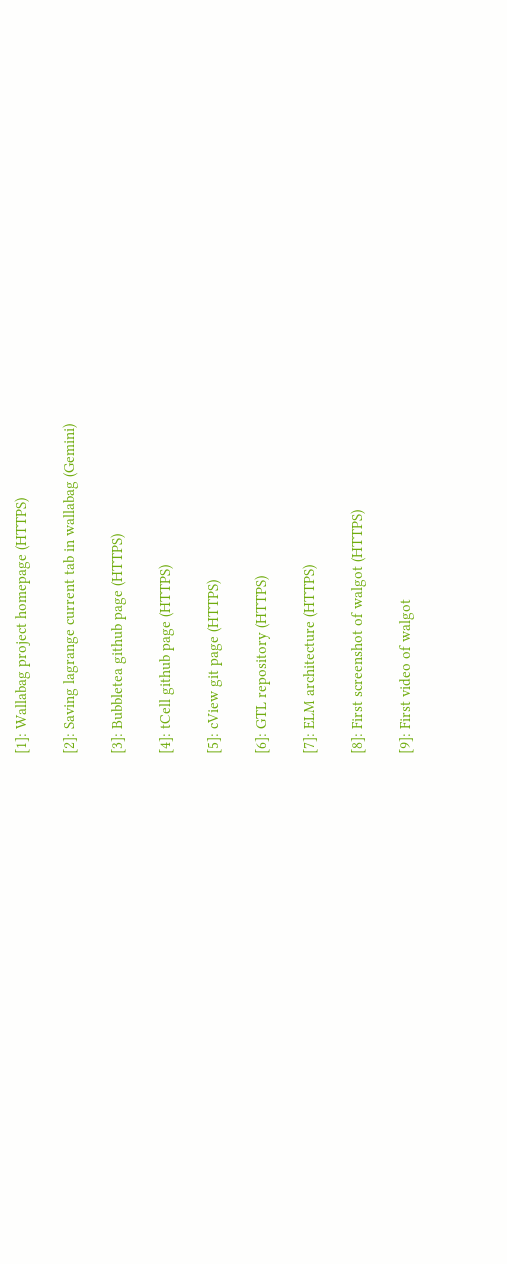[1]: Wallabag project homepage (HTTPS)

[2]: Saving lagrange current tab in wallabag (Gemini)

[3]: Bubbletea github page (HTTPS)

[4]: tCell github page (HTTPS)

[5]: cView git page (HTTPS)

[6]: GTL repository (HTTPS)

[7]: ELM architecture (HTTPS)

[8]: First screenshot of walgot (HTTPS)

[9]: First video of walgot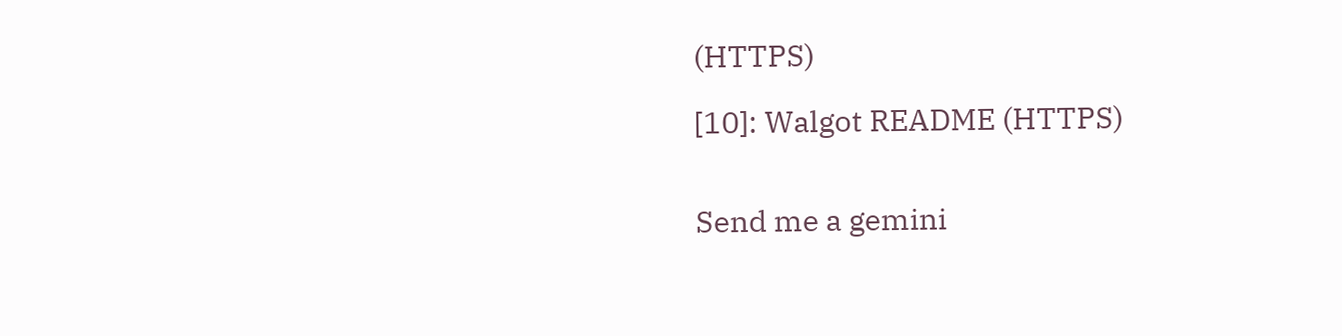(HTTPS)

[10]: Walgot README (HTTPS)


Send me a gemini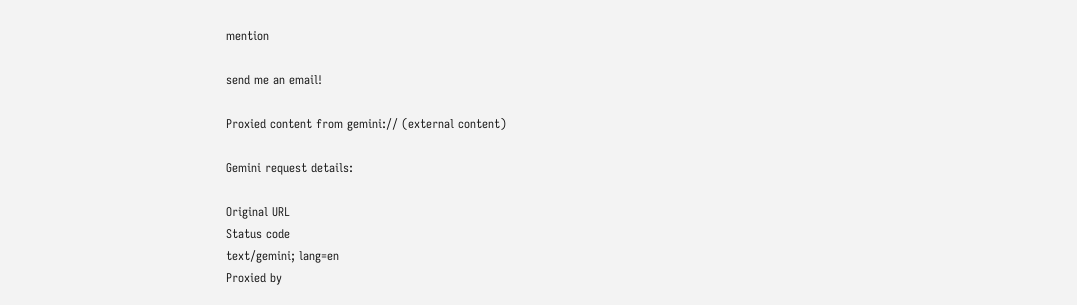mention

send me an email!

Proxied content from gemini:// (external content)

Gemini request details:

Original URL
Status code
text/gemini; lang=en
Proxied by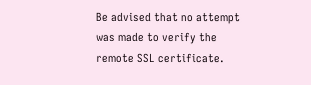Be advised that no attempt was made to verify the remote SSL certificate.